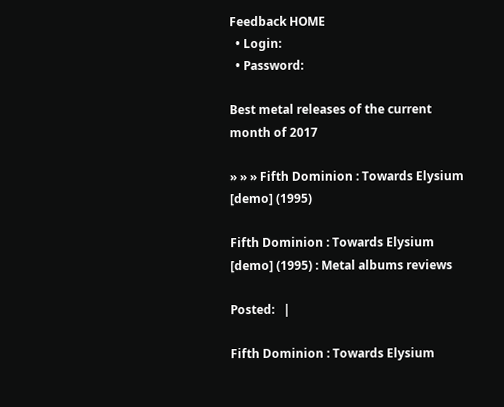Feedback HOME
  • Login:
  • Password:

Best metal releases of the current month of 2017

» » » Fifth Dominion : Towards Elysium [demo] (1995)

Fifth Dominion : Towards Elysium [demo] (1995) : Metal albums reviews

Posted:   |

Fifth Dominion : Towards Elysium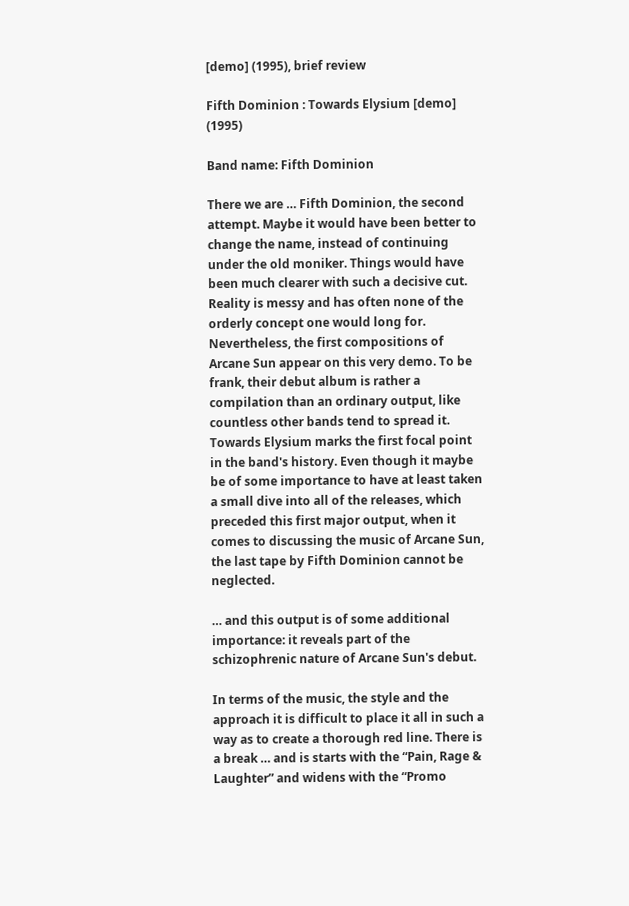[demo] (1995), brief review

Fifth Dominion : Towards Elysium [demo] (1995)

Band name: Fifth Dominion

There we are … Fifth Dominion, the second attempt. Maybe it would have been better to change the name, instead of continuing under the old moniker. Things would have been much clearer with such a decisive cut. Reality is messy and has often none of the orderly concept one would long for. Nevertheless, the first compositions of Arcane Sun appear on this very demo. To be frank, their debut album is rather a compilation than an ordinary output, like countless other bands tend to spread it. Towards Elysium marks the first focal point in the band's history. Even though it maybe be of some importance to have at least taken a small dive into all of the releases, which preceded this first major output, when it comes to discussing the music of Arcane Sun, the last tape by Fifth Dominion cannot be neglected.

… and this output is of some additional importance: it reveals part of the schizophrenic nature of Arcane Sun's debut.

In terms of the music, the style and the approach it is difficult to place it all in such a way as to create a thorough red line. There is a break … and is starts with the “Pain, Rage & Laughter” and widens with the “Promo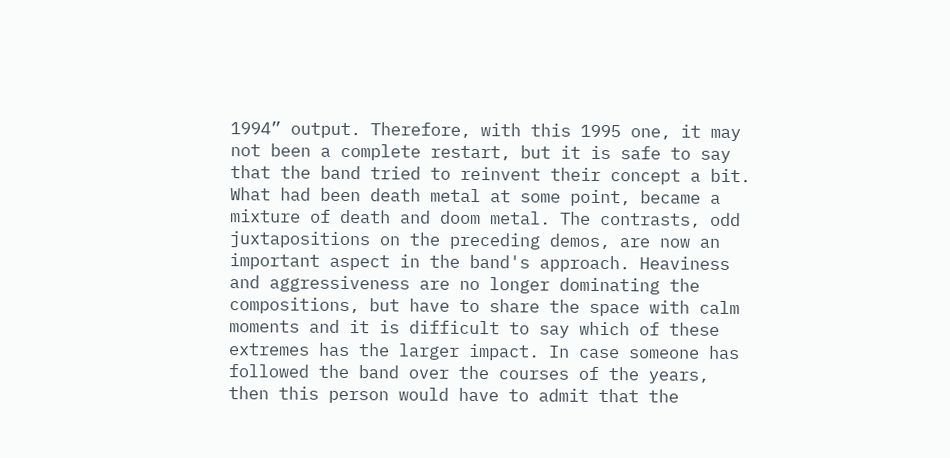1994” output. Therefore, with this 1995 one, it may not been a complete restart, but it is safe to say that the band tried to reinvent their concept a bit. What had been death metal at some point, became a mixture of death and doom metal. The contrasts, odd juxtapositions on the preceding demos, are now an important aspect in the band's approach. Heaviness and aggressiveness are no longer dominating the compositions, but have to share the space with calm moments and it is difficult to say which of these extremes has the larger impact. In case someone has followed the band over the courses of the years, then this person would have to admit that the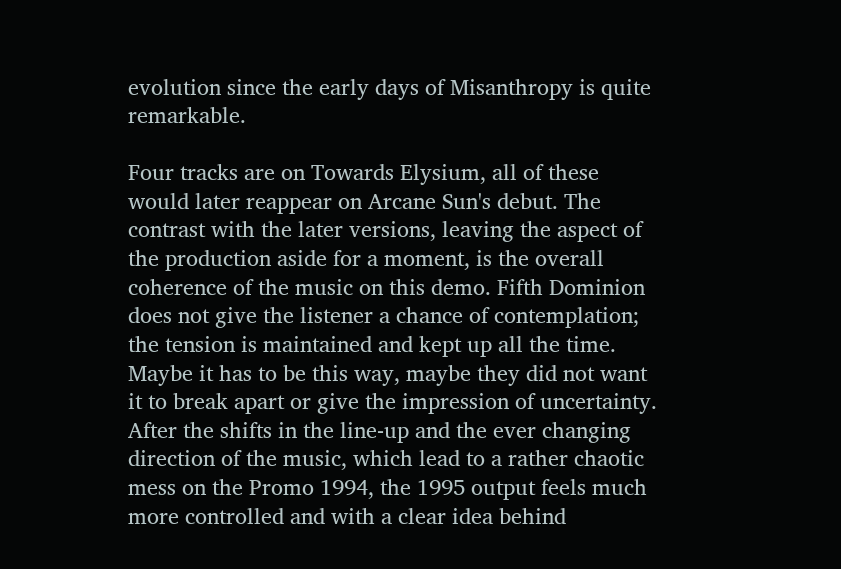evolution since the early days of Misanthropy is quite remarkable.

Four tracks are on Towards Elysium, all of these would later reappear on Arcane Sun's debut. The contrast with the later versions, leaving the aspect of the production aside for a moment, is the overall coherence of the music on this demo. Fifth Dominion does not give the listener a chance of contemplation; the tension is maintained and kept up all the time. Maybe it has to be this way, maybe they did not want it to break apart or give the impression of uncertainty. After the shifts in the line-up and the ever changing direction of the music, which lead to a rather chaotic mess on the Promo 1994, the 1995 output feels much more controlled and with a clear idea behind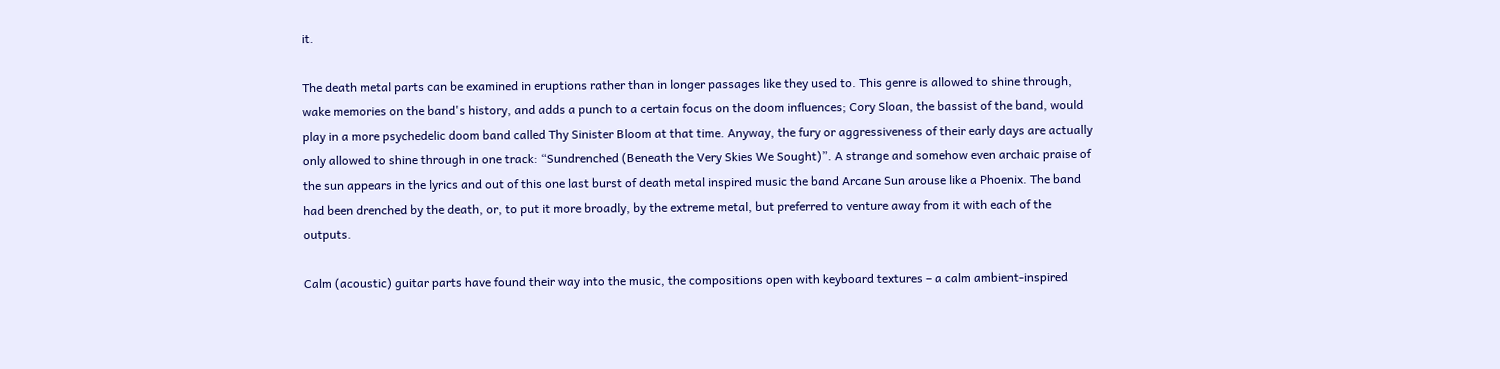it.

The death metal parts can be examined in eruptions rather than in longer passages like they used to. This genre is allowed to shine through, wake memories on the band's history, and adds a punch to a certain focus on the doom influences; Cory Sloan, the bassist of the band, would play in a more psychedelic doom band called Thy Sinister Bloom at that time. Anyway, the fury or aggressiveness of their early days are actually only allowed to shine through in one track: “Sundrenched (Beneath the Very Skies We Sought)”. A strange and somehow even archaic praise of the sun appears in the lyrics and out of this one last burst of death metal inspired music the band Arcane Sun arouse like a Phoenix. The band had been drenched by the death, or, to put it more broadly, by the extreme metal, but preferred to venture away from it with each of the outputs.

Calm (acoustic) guitar parts have found their way into the music, the compositions open with keyboard textures – a calm ambient-inspired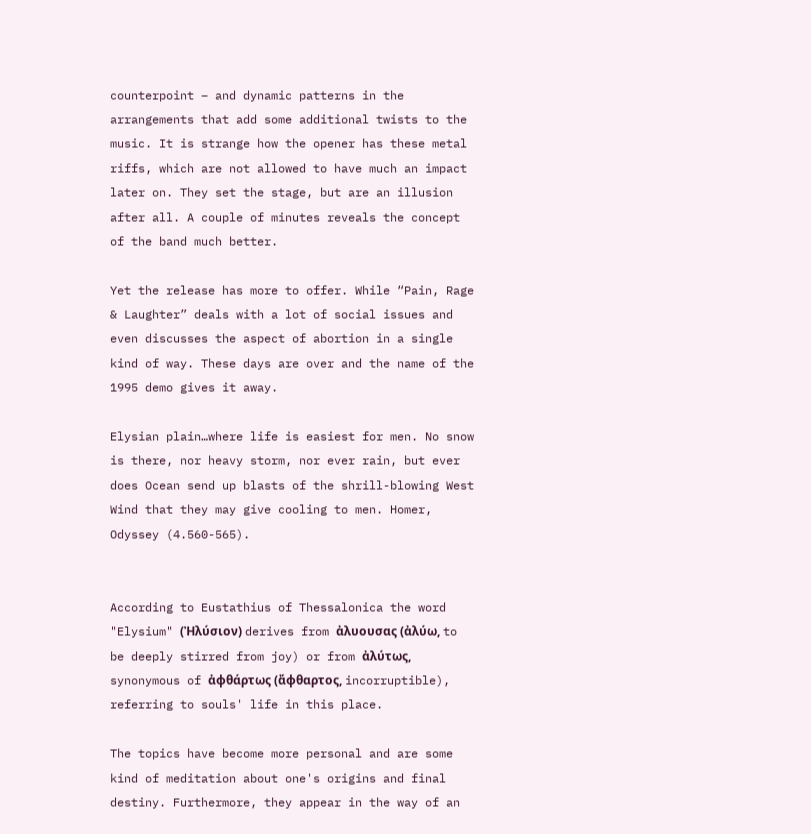counterpoint – and dynamic patterns in the arrangements that add some additional twists to the music. It is strange how the opener has these metal riffs, which are not allowed to have much an impact later on. They set the stage, but are an illusion after all. A couple of minutes reveals the concept of the band much better.

Yet the release has more to offer. While “Pain, Rage & Laughter” deals with a lot of social issues and even discusses the aspect of abortion in a single kind of way. These days are over and the name of the 1995 demo gives it away.

Elysian plain…where life is easiest for men. No snow is there, nor heavy storm, nor ever rain, but ever does Ocean send up blasts of the shrill-blowing West Wind that they may give cooling to men. Homer, Odyssey (4.560-565).


According to Eustathius of Thessalonica the word "Elysium" (Ἠλύσιον) derives from ἀλυουσας (ἀλύω, to be deeply stirred from joy) or from ἀλύτως, synonymous of ἀφθάρτως (ἄφθαρτος, incorruptible), referring to souls' life in this place.

The topics have become more personal and are some kind of meditation about one's origins and final destiny. Furthermore, they appear in the way of an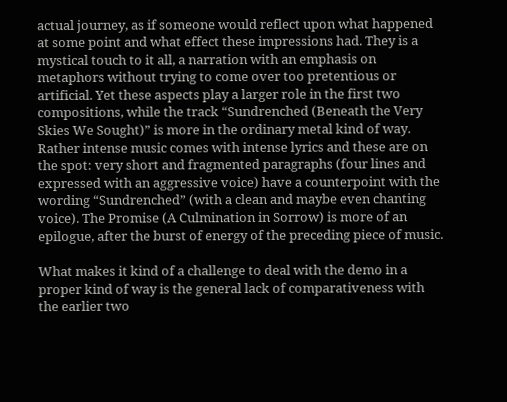actual journey, as if someone would reflect upon what happened at some point and what effect these impressions had. They is a mystical touch to it all, a narration with an emphasis on metaphors without trying to come over too pretentious or artificial. Yet these aspects play a larger role in the first two compositions, while the track “Sundrenched (Beneath the Very Skies We Sought)” is more in the ordinary metal kind of way. Rather intense music comes with intense lyrics and these are on the spot: very short and fragmented paragraphs (four lines and expressed with an aggressive voice) have a counterpoint with the wording “Sundrenched” (with a clean and maybe even chanting voice). The Promise (A Culmination in Sorrow) is more of an epilogue, after the burst of energy of the preceding piece of music.

What makes it kind of a challenge to deal with the demo in a proper kind of way is the general lack of comparativeness with the earlier two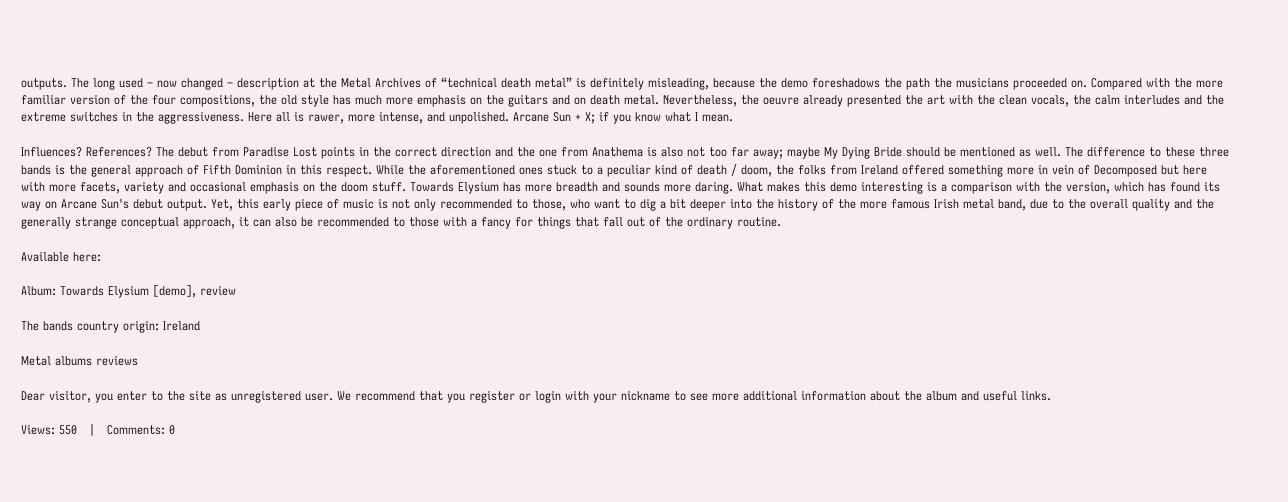outputs. The long used – now changed – description at the Metal Archives of “technical death metal” is definitely misleading, because the demo foreshadows the path the musicians proceeded on. Compared with the more familiar version of the four compositions, the old style has much more emphasis on the guitars and on death metal. Nevertheless, the oeuvre already presented the art with the clean vocals, the calm interludes and the extreme switches in the aggressiveness. Here all is rawer, more intense, and unpolished. Arcane Sun + X; if you know what I mean.

Influences? References? The debut from Paradise Lost points in the correct direction and the one from Anathema is also not too far away; maybe My Dying Bride should be mentioned as well. The difference to these three bands is the general approach of Fifth Dominion in this respect. While the aforementioned ones stuck to a peculiar kind of death / doom, the folks from Ireland offered something more in vein of Decomposed but here with more facets, variety and occasional emphasis on the doom stuff. Towards Elysium has more breadth and sounds more daring. What makes this demo interesting is a comparison with the version, which has found its way on Arcane Sun's debut output. Yet, this early piece of music is not only recommended to those, who want to dig a bit deeper into the history of the more famous Irish metal band, due to the overall quality and the generally strange conceptual approach, it can also be recommended to those with a fancy for things that fall out of the ordinary routine.

Available here:

Album: Towards Elysium [demo], review

The bands country origin: Ireland

Metal albums reviews

Dear visitor, you enter to the site as unregistered user. We recommend that you register or login with your nickname to see more additional information about the album and useful links.

Views: 550   |   Comments: 0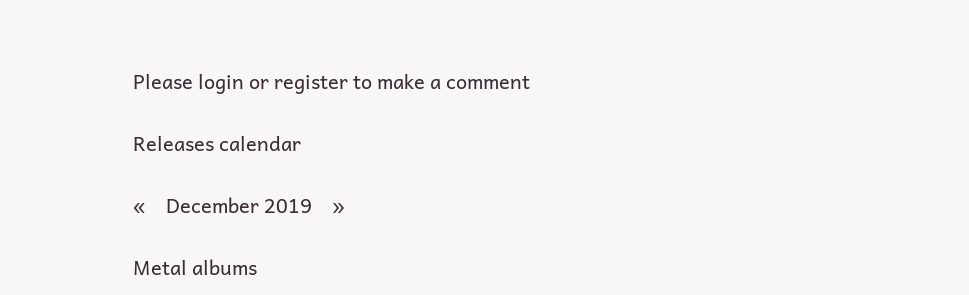Please login or register to make a comment

Releases calendar

«    December 2019    »

Metal albums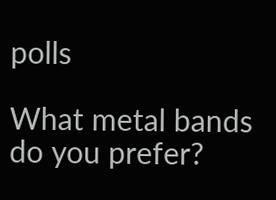polls

What metal bands do you prefer?